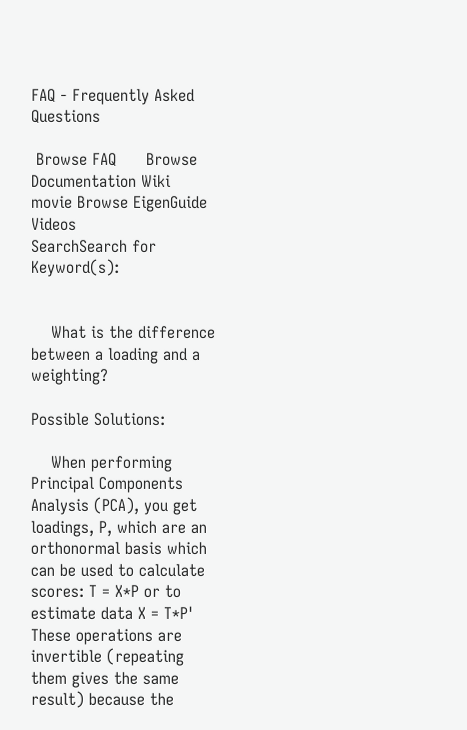FAQ - Frequently Asked Questions

 Browse FAQ      Browse Documentation Wiki   movie Browse EigenGuide Videos
SearchSearch for Keyword(s):


    What is the difference between a loading and a weighting?

Possible Solutions:

    When performing Principal Components Analysis (PCA), you get loadings, P, which are an orthonormal basis which can be used to calculate scores: T = X*P or to estimate data X = T*P' These operations are invertible (repeating them gives the same result) because the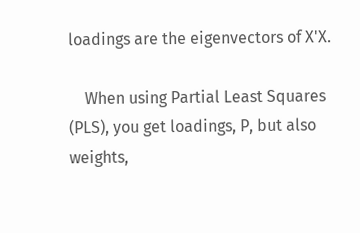loadings are the eigenvectors of X'X.

    When using Partial Least Squares (PLS), you get loadings, P, but also weights,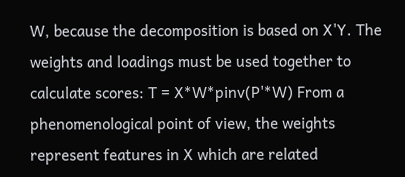W, because the decomposition is based on X'Y. The weights and loadings must be used together to calculate scores: T = X*W*pinv(P'*W) From a phenomenological point of view, the weights represent features in X which are related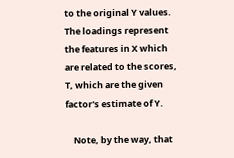to the original Y values. The loadings represent the features in X which are related to the scores, T, which are the given factor's estimate of Y.

    Note, by the way, that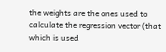the weights are the ones used to calculate the regression vector (that which is used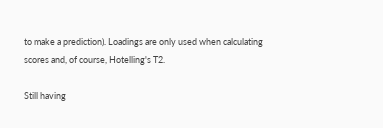to make a prediction). Loadings are only used when calculating scores and, of course, Hotelling's T2.

Still having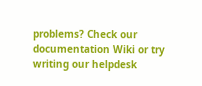problems? Check our documentation Wiki or try writing our helpdesk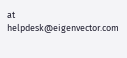at helpdesk@eigenvector.com